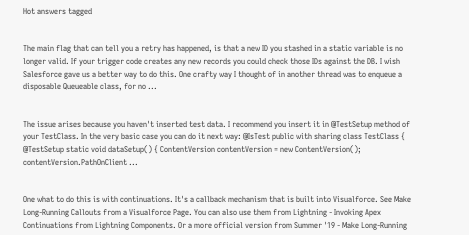Hot answers tagged


The main flag that can tell you a retry has happened, is that a new ID you stashed in a static variable is no longer valid. If your trigger code creates any new records you could check those IDs against the DB. I wish Salesforce gave us a better way to do this. One crafty way I thought of in another thread was to enqueue a disposable Queueable class, for no ...


The issue arises because you haven't inserted test data. I recommend you insert it in @TestSetup method of your TestClass. In the very basic case you can do it next way: @IsTest public with sharing class TestClass { @TestSetup static void dataSetup() { ContentVersion contentVersion = new ContentVersion(); contentVersion.PathOnClient ...


One what to do this is with continuations. It's a callback mechanism that is built into Visualforce. See Make Long-Running Callouts from a Visualforce Page. You can also use them from Lightning - Invoking Apex Continuations from Lightning Components. Or a more official version from Summer '19 - Make Long-Running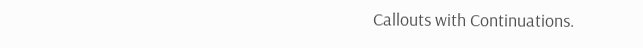Callouts with Continuations.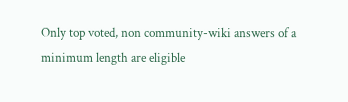Only top voted, non community-wiki answers of a minimum length are eligible